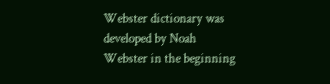Webster dictionary was developed by Noah Webster in the beginning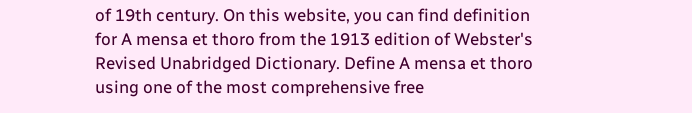of 19th century. On this website, you can find definition for A mensa et thoro from the 1913 edition of Webster's Revised Unabridged Dictionary. Define A mensa et thoro using one of the most comprehensive free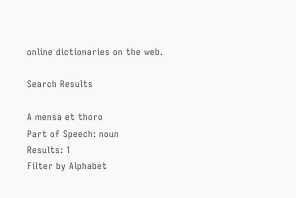online dictionaries on the web.

Search Results

A mensa et thoro
Part of Speech: noun
Results: 1
Filter by Alphabet